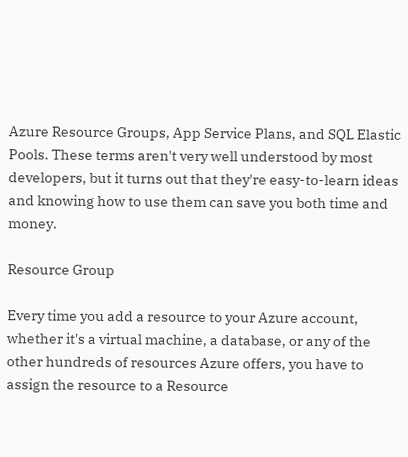Azure Resource Groups, App Service Plans, and SQL Elastic Pools. These terms aren't very well understood by most developers, but it turns out that they're easy-to-learn ideas and knowing how to use them can save you both time and money.

Resource Group

Every time you add a resource to your Azure account, whether it's a virtual machine, a database, or any of the other hundreds of resources Azure offers, you have to assign the resource to a Resource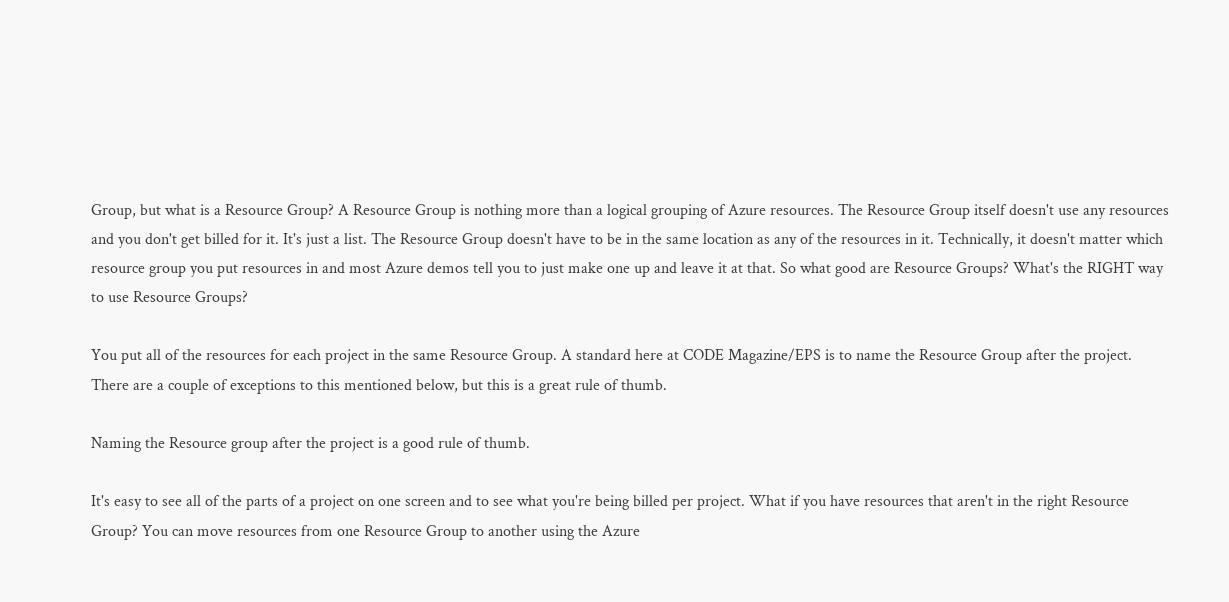Group, but what is a Resource Group? A Resource Group is nothing more than a logical grouping of Azure resources. The Resource Group itself doesn't use any resources and you don't get billed for it. It's just a list. The Resource Group doesn't have to be in the same location as any of the resources in it. Technically, it doesn't matter which resource group you put resources in and most Azure demos tell you to just make one up and leave it at that. So what good are Resource Groups? What's the RIGHT way to use Resource Groups?

You put all of the resources for each project in the same Resource Group. A standard here at CODE Magazine/EPS is to name the Resource Group after the project. There are a couple of exceptions to this mentioned below, but this is a great rule of thumb.

Naming the Resource group after the project is a good rule of thumb.

It's easy to see all of the parts of a project on one screen and to see what you're being billed per project. What if you have resources that aren't in the right Resource Group? You can move resources from one Resource Group to another using the Azure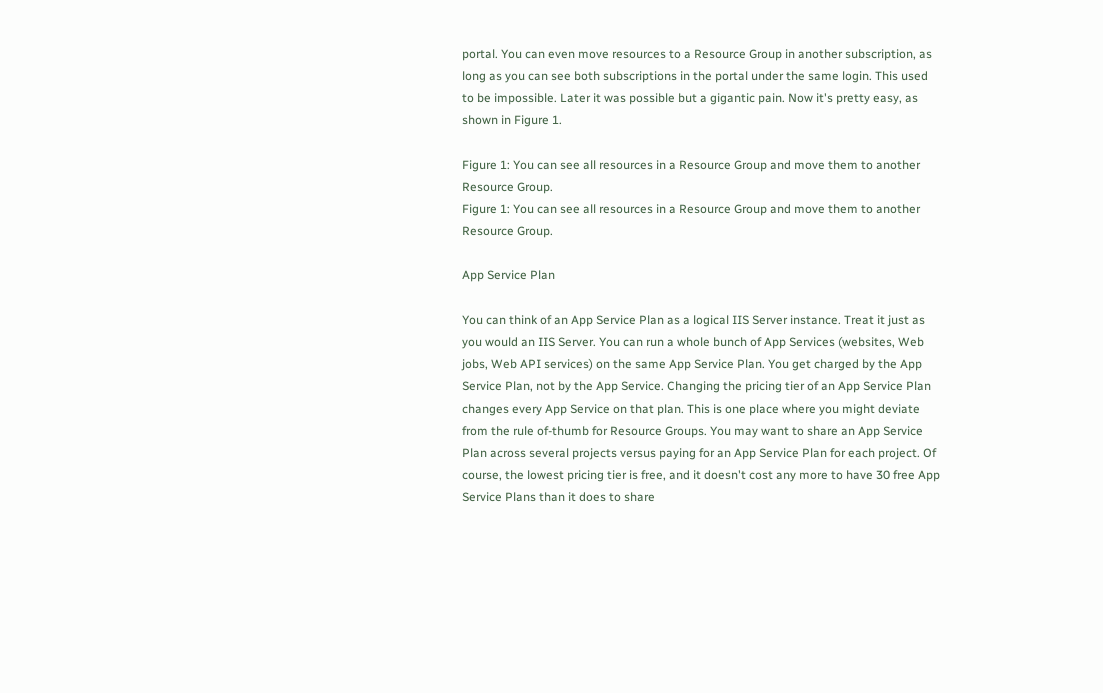portal. You can even move resources to a Resource Group in another subscription, as long as you can see both subscriptions in the portal under the same login. This used to be impossible. Later it was possible but a gigantic pain. Now it's pretty easy, as shown in Figure 1.

Figure 1: You can see all resources in a Resource Group and move them to another Resource Group.
Figure 1: You can see all resources in a Resource Group and move them to another Resource Group.

App Service Plan

You can think of an App Service Plan as a logical IIS Server instance. Treat it just as you would an IIS Server. You can run a whole bunch of App Services (websites, Web jobs, Web API services) on the same App Service Plan. You get charged by the App Service Plan, not by the App Service. Changing the pricing tier of an App Service Plan changes every App Service on that plan. This is one place where you might deviate from the rule of-thumb for Resource Groups. You may want to share an App Service Plan across several projects versus paying for an App Service Plan for each project. Of course, the lowest pricing tier is free, and it doesn't cost any more to have 30 free App Service Plans than it does to share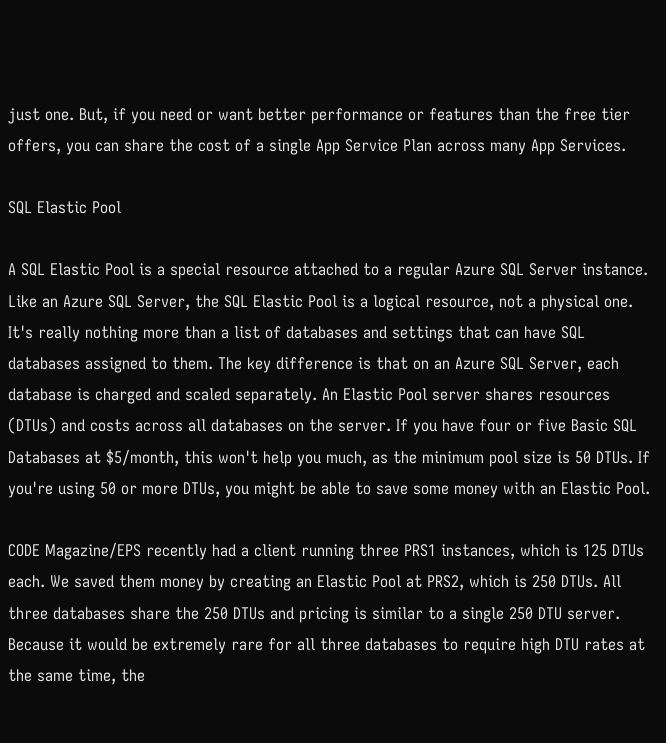just one. But, if you need or want better performance or features than the free tier offers, you can share the cost of a single App Service Plan across many App Services.

SQL Elastic Pool

A SQL Elastic Pool is a special resource attached to a regular Azure SQL Server instance. Like an Azure SQL Server, the SQL Elastic Pool is a logical resource, not a physical one. It's really nothing more than a list of databases and settings that can have SQL databases assigned to them. The key difference is that on an Azure SQL Server, each database is charged and scaled separately. An Elastic Pool server shares resources (DTUs) and costs across all databases on the server. If you have four or five Basic SQL Databases at $5/month, this won't help you much, as the minimum pool size is 50 DTUs. If you're using 50 or more DTUs, you might be able to save some money with an Elastic Pool.

CODE Magazine/EPS recently had a client running three PRS1 instances, which is 125 DTUs each. We saved them money by creating an Elastic Pool at PRS2, which is 250 DTUs. All three databases share the 250 DTUs and pricing is similar to a single 250 DTU server. Because it would be extremely rare for all three databases to require high DTU rates at the same time, the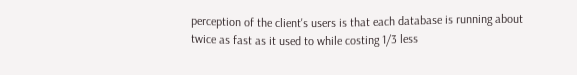perception of the client's users is that each database is running about twice as fast as it used to while costing 1/3 less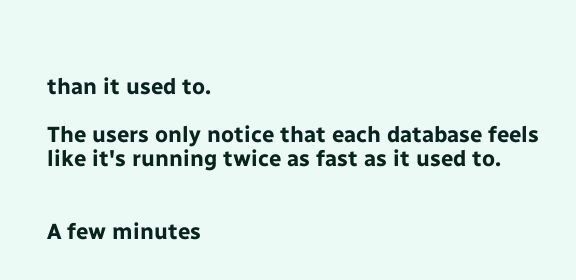than it used to.

The users only notice that each database feels like it's running twice as fast as it used to.


A few minutes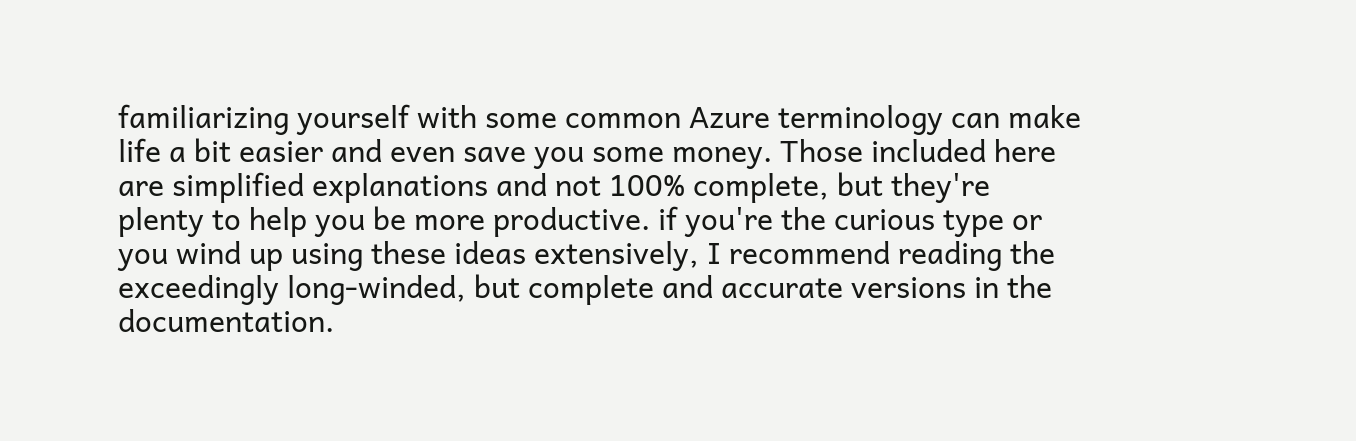familiarizing yourself with some common Azure terminology can make life a bit easier and even save you some money. Those included here are simplified explanations and not 100% complete, but they're plenty to help you be more productive. if you're the curious type or you wind up using these ideas extensively, I recommend reading the exceedingly long-winded, but complete and accurate versions in the documentation.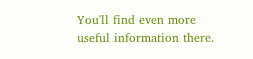You'll find even more useful information there.